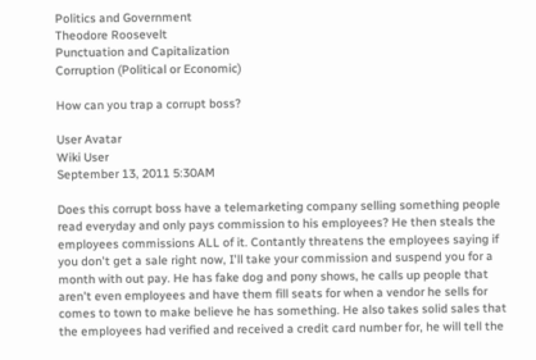Politics and Government
Theodore Roosevelt
Punctuation and Capitalization
Corruption (Political or Economic)

How can you trap a corrupt boss?

User Avatar
Wiki User
September 13, 2011 5:30AM

Does this corrupt boss have a telemarketing company selling something people read everyday and only pays commission to his employees? He then steals the employees commissions ALL of it. Contantly threatens the employees saying if you don't get a sale right now, I'll take your commission and suspend you for a month with out pay. He has fake dog and pony shows, he calls up people that aren't even employees and have them fill seats for when a vendor he sells for comes to town to make believe he has something. He also takes solid sales that the employees had verified and received a credit card number for, he will tell the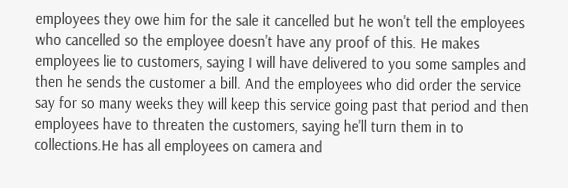employees they owe him for the sale it cancelled but he won't tell the employees who cancelled so the employee doesn't have any proof of this. He makes employees lie to customers, saying I will have delivered to you some samples and then he sends the customer a bill. And the employees who did order the service say for so many weeks they will keep this service going past that period and then employees have to threaten the customers, saying he'll turn them in to collections.He has all employees on camera and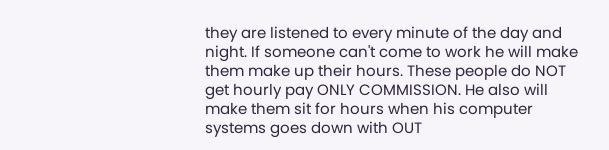they are listened to every minute of the day and night. If someone can't come to work he will make them make up their hours. These people do NOT get hourly pay ONLY COMMISSION. He also will make them sit for hours when his computer systems goes down with OUT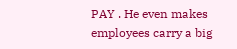PAY . He even makes employees carry a big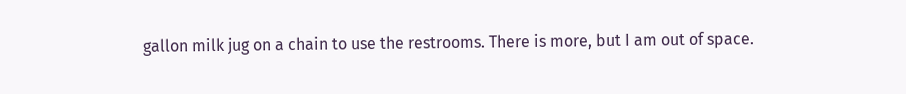gallon milk jug on a chain to use the restrooms. There is more, but I am out of space.